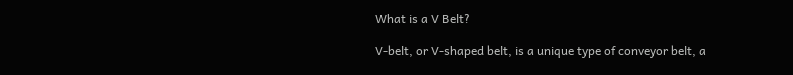What is a V Belt?

V-belt, or V-shaped belt, is a unique type of conveyor belt, a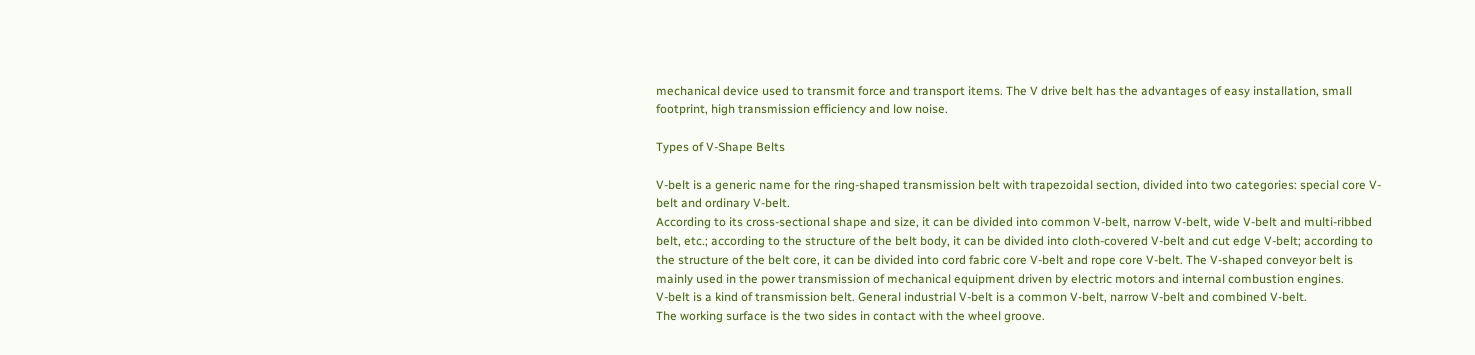mechanical device used to transmit force and transport items. The V drive belt has the advantages of easy installation, small footprint, high transmission efficiency and low noise.

Types of V-Shape Belts

V-belt is a generic name for the ring-shaped transmission belt with trapezoidal section, divided into two categories: special core V-belt and ordinary V-belt.
According to its cross-sectional shape and size, it can be divided into common V-belt, narrow V-belt, wide V-belt and multi-ribbed belt, etc.; according to the structure of the belt body, it can be divided into cloth-covered V-belt and cut edge V-belt; according to the structure of the belt core, it can be divided into cord fabric core V-belt and rope core V-belt. The V-shaped conveyor belt is mainly used in the power transmission of mechanical equipment driven by electric motors and internal combustion engines.
V-belt is a kind of transmission belt. General industrial V-belt is a common V-belt, narrow V-belt and combined V-belt.
The working surface is the two sides in contact with the wheel groove.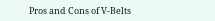Pros and Cons of V-Belts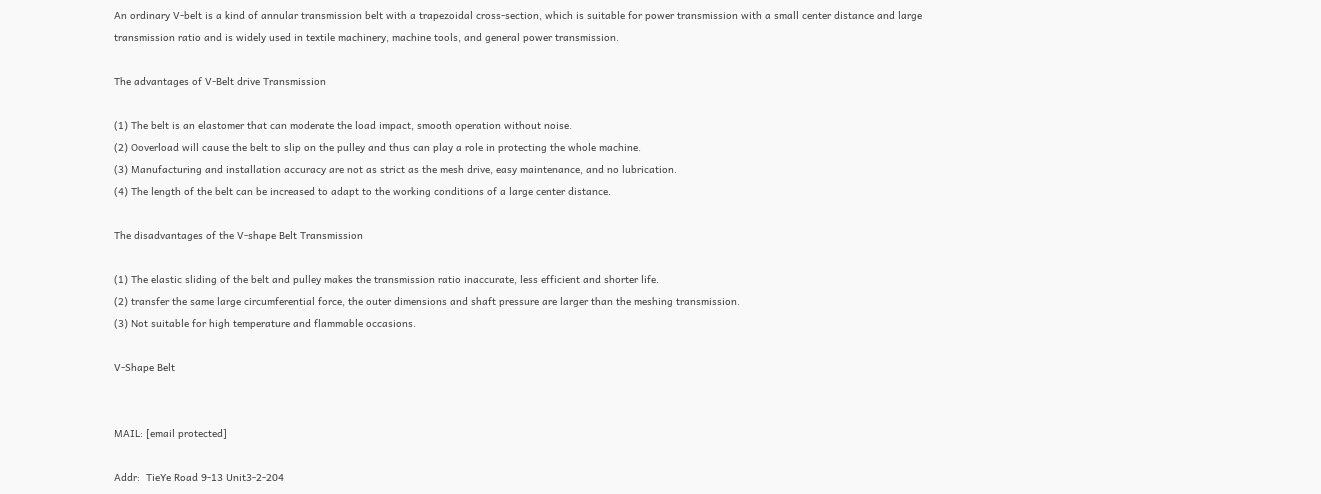An ordinary V-belt is a kind of annular transmission belt with a trapezoidal cross-section, which is suitable for power transmission with a small center distance and large transmission ratio and is widely used in textile machinery, machine tools, and general power transmission.

The advantages of V-Belt drive Transmission

(1) The belt is an elastomer that can moderate the load impact, smooth operation without noise.
(2) Ooverload will cause the belt to slip on the pulley and thus can play a role in protecting the whole machine.
(3) Manufacturing and installation accuracy are not as strict as the mesh drive, easy maintenance, and no lubrication.
(4) The length of the belt can be increased to adapt to the working conditions of a large center distance.

The disadvantages of the V-shape Belt Transmission

(1) The elastic sliding of the belt and pulley makes the transmission ratio inaccurate, less efficient and shorter life.
(2) transfer the same large circumferential force, the outer dimensions and shaft pressure are larger than the meshing transmission.
(3) Not suitable for high temperature and flammable occasions.

V-Shape Belt


MAIL: [email protected]

Addr:  TieYe Road 9-13 Unit3-2-204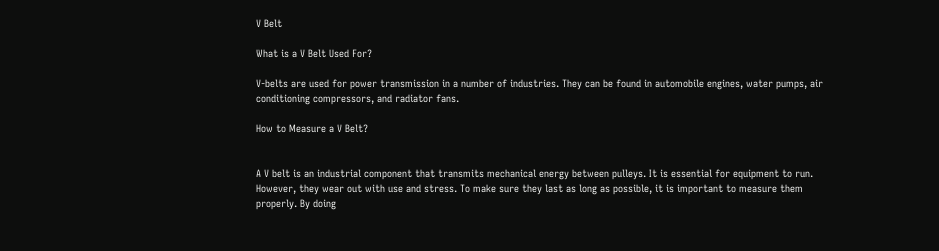V Belt

What is a V Belt Used For?

V-belts are used for power transmission in a number of industries. They can be found in automobile engines, water pumps, air conditioning compressors, and radiator fans.

How to Measure a V Belt?


A V belt is an industrial component that transmits mechanical energy between pulleys. It is essential for equipment to run. However, they wear out with use and stress. To make sure they last as long as possible, it is important to measure them properly. By doing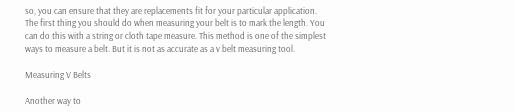so, you can ensure that they are replacements fit for your particular application.
The first thing you should do when measuring your belt is to mark the length. You can do this with a string or cloth tape measure. This method is one of the simplest ways to measure a belt. But it is not as accurate as a v belt measuring tool.

Measuring V Belts

Another way to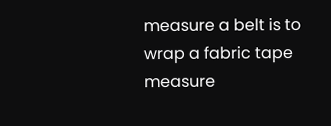measure a belt is to wrap a fabric tape measure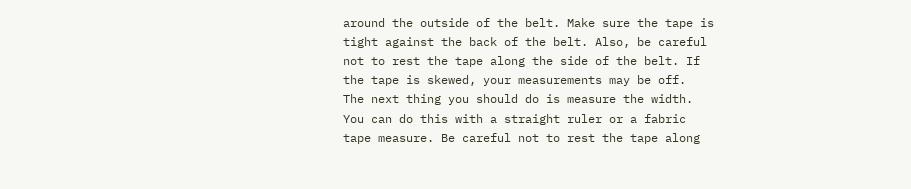around the outside of the belt. Make sure the tape is tight against the back of the belt. Also, be careful not to rest the tape along the side of the belt. If the tape is skewed, your measurements may be off.
The next thing you should do is measure the width. You can do this with a straight ruler or a fabric tape measure. Be careful not to rest the tape along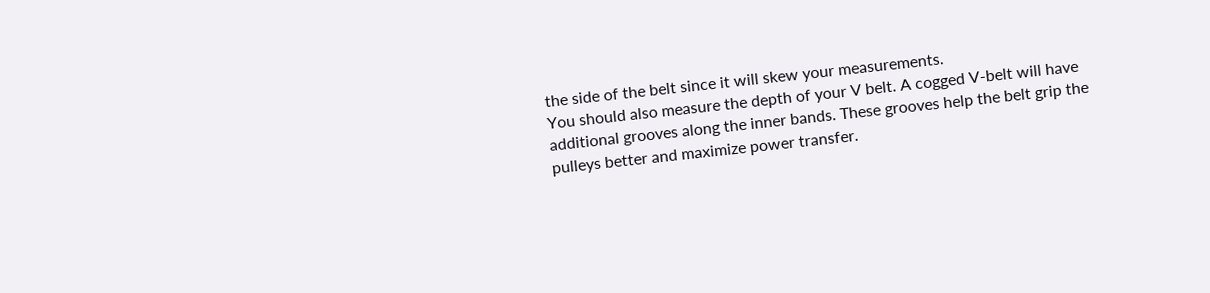the side of the belt since it will skew your measurements.
You should also measure the depth of your V belt. A cogged V-belt will have additional grooves along the inner bands. These grooves help the belt grip the pulleys better and maximize power transfer.